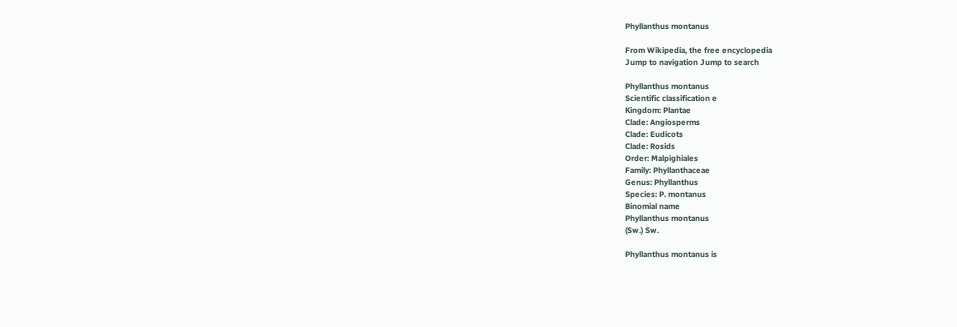Phyllanthus montanus

From Wikipedia, the free encyclopedia
Jump to navigation Jump to search

Phyllanthus montanus
Scientific classification e
Kingdom: Plantae
Clade: Angiosperms
Clade: Eudicots
Clade: Rosids
Order: Malpighiales
Family: Phyllanthaceae
Genus: Phyllanthus
Species: P. montanus
Binomial name
Phyllanthus montanus
(Sw.) Sw.

Phyllanthus montanus is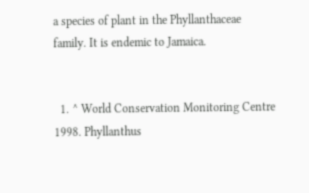a species of plant in the Phyllanthaceae family. It is endemic to Jamaica.


  1. ^ World Conservation Monitoring Centre 1998. Phyllanthus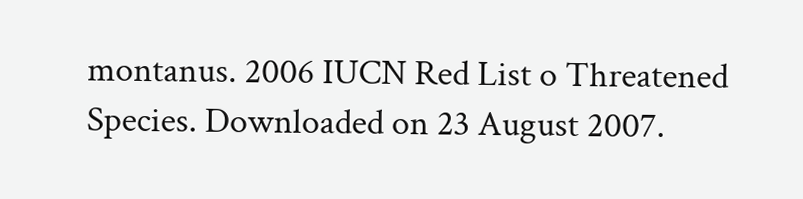montanus. 2006 IUCN Red List o Threatened Species. Downloaded on 23 August 2007.